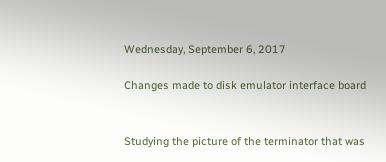Wednesday, September 6, 2017

Changes made to disk emulator interface board


Studying the picture of the terminator that was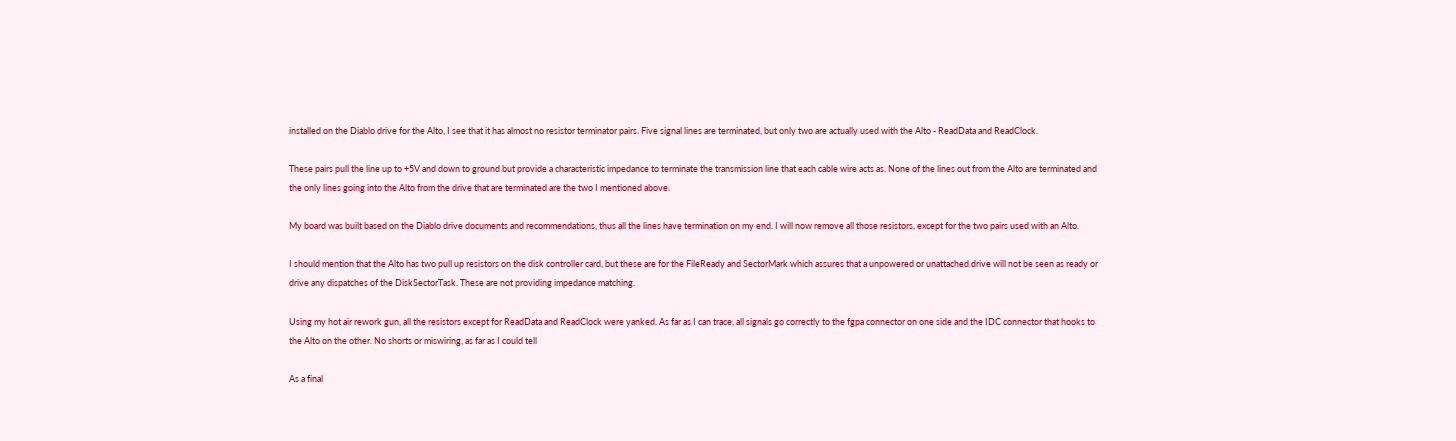installed on the Diablo drive for the Alto, I see that it has almost no resistor terminator pairs. Five signal lines are terminated, but only two are actually used with the Alto - ReadData and ReadClock.

These pairs pull the line up to +5V and down to ground but provide a characteristic impedance to terminate the transmission line that each cable wire acts as. None of the lines out from the Alto are terminated and the only lines going into the Alto from the drive that are terminated are the two I mentioned above.

My board was built based on the Diablo drive documents and recommendations, thus all the lines have termination on my end. I will now remove all those resistors, except for the two pairs used with an Alto.

I should mention that the Alto has two pull up resistors on the disk controller card, but these are for the FileReady and SectorMark which assures that a unpowered or unattached drive will not be seen as ready or drive any dispatches of the DiskSectorTask. These are not providing impedance matching.

Using my hot air rework gun, all the resistors except for ReadData and ReadClock were yanked. As far as I can trace, all signals go correctly to the fgpa connector on one side and the IDC connector that hooks to the Alto on the other. No shorts or miswiring, as far as I could tell

As a final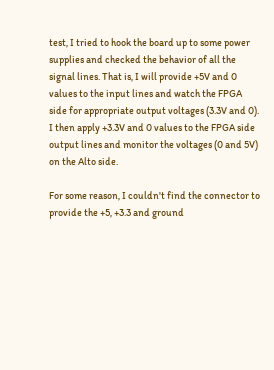test, I tried to hook the board up to some power supplies and checked the behavior of all the signal lines. That is, I will provide +5V and 0 values to the input lines and watch the FPGA side for appropriate output voltages (3.3V and 0). I then apply +3.3V and 0 values to the FPGA side output lines and monitor the voltages (0 and 5V) on the Alto side.

For some reason, I couldn't find the connector to provide the +5, +3.3 and ground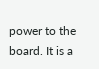power to the board. It is a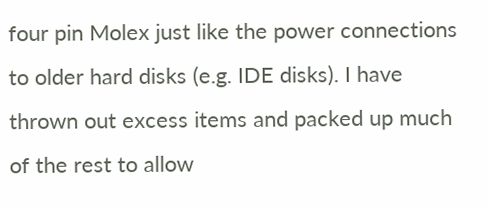four pin Molex just like the power connections to older hard disks (e.g. IDE disks). I have thrown out excess items and packed up much of the rest to allow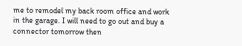me to remodel my back room office and work in the garage. I will need to go out and buy a connector tomorrow then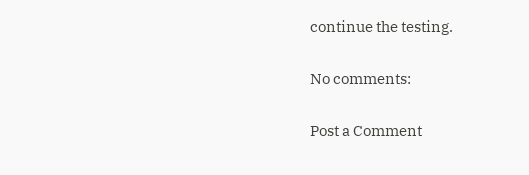continue the testing.

No comments:

Post a Comment